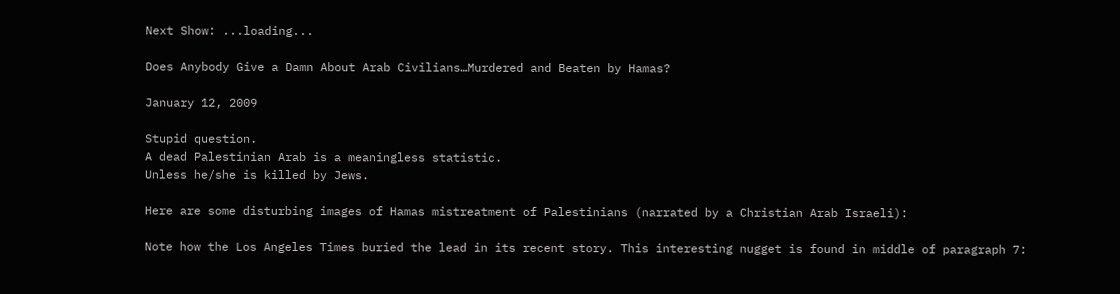Next Show: ...loading...

Does Anybody Give a Damn About Arab Civilians…Murdered and Beaten by Hamas?

January 12, 2009

Stupid question.
A dead Palestinian Arab is a meaningless statistic.
Unless he/she is killed by Jews.

Here are some disturbing images of Hamas mistreatment of Palestinians (narrated by a Christian Arab Israeli):

Note how the Los Angeles Times buried the lead in its recent story. This interesting nugget is found in middle of paragraph 7: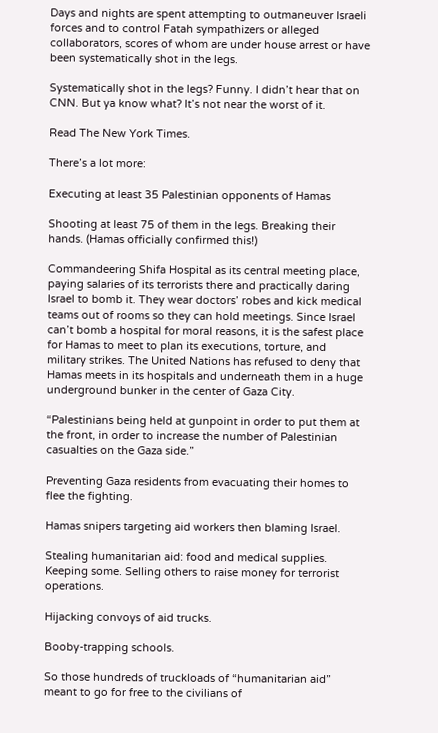Days and nights are spent attempting to outmaneuver Israeli forces and to control Fatah sympathizers or alleged collaborators, scores of whom are under house arrest or have been systematically shot in the legs.

Systematically shot in the legs? Funny. I didn’t hear that on CNN. But ya know what? It’s not near the worst of it.

Read The New York Times.

There’s a lot more:

Executing at least 35 Palestinian opponents of Hamas

Shooting at least 75 of them in the legs. Breaking their hands. (Hamas officially confirmed this!)

Commandeering Shifa Hospital as its central meeting place, paying salaries of its terrorists there and practically daring Israel to bomb it. They wear doctors’ robes and kick medical teams out of rooms so they can hold meetings. Since Israel can’t bomb a hospital for moral reasons, it is the safest place for Hamas to meet to plan its executions, torture, and military strikes. The United Nations has refused to deny that Hamas meets in its hospitals and underneath them in a huge underground bunker in the center of Gaza City.

“Palestinians being held at gunpoint in order to put them at the front, in order to increase the number of Palestinian casualties on the Gaza side.”

Preventing Gaza residents from evacuating their homes to flee the fighting.

Hamas snipers targeting aid workers then blaming Israel.

Stealing humanitarian aid: food and medical supplies. Keeping some. Selling others to raise money for terrorist operations.

Hijacking convoys of aid trucks.

Booby-trapping schools.

So those hundreds of truckloads of “humanitarian aid” meant to go for free to the civilians of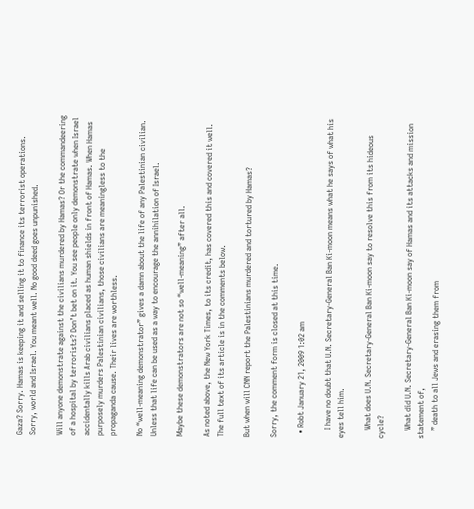Gaza? Sorry. Hamas is keeping it and selling it to finance its terrorist operations. Sorry, world and Israel. You meant well. No good deed goes unpunished.

Will anyone demonstrate against the civilians murdered by Hamas? Or the commandeering of a hospital by terrorists? Don’t bet on it. You see people only demonstrate when Israel accidentally kills Arab civilians placed as human shields in front of Hamas. When Hamas purposely murders Palestinian civilians, those civilians are meaningless to the propaganda cause. Their lives are worthless.

No “well-meaning demonstrator” gives a damn about the life of any Palestinian civilian.
Unless that life can be used as a way to encourage the annihilation of Israel.

Maybe these demonstrators are not so “well-meaning” after all.

As noted above, the New York Times, to its credit, has covered this and covered it well. The full text of its article is in the comments below.

But when will CNN report the Palestinians murdered and tortured by Hamas?

Sorry, the comment form is closed at this time.

  • Robt January 21, 2009 1:02 am

    I have no doubt that U.N. Secretary-General Ban Ki-moon means what he says of what his eyes tell him.

    What does U.N. Secretary-General Ban Ki-moon say to resolve this from its hideous cycle?

    What did U.N. Secretary-General Ban Ki-moon say of Hamas and its attacks and mission statement of,
    ” death to all Jews and erasing them from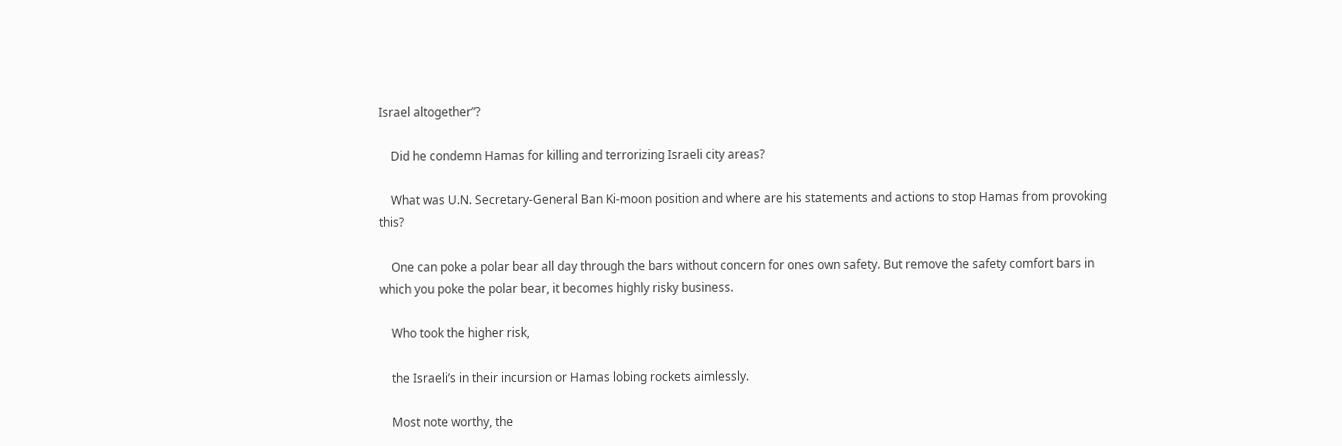Israel altogether”?

    Did he condemn Hamas for killing and terrorizing Israeli city areas?

    What was U.N. Secretary-General Ban Ki-moon position and where are his statements and actions to stop Hamas from provoking this?

    One can poke a polar bear all day through the bars without concern for ones own safety. But remove the safety comfort bars in which you poke the polar bear, it becomes highly risky business.

    Who took the higher risk,

    the Israeli’s in their incursion or Hamas lobing rockets aimlessly.

    Most note worthy, the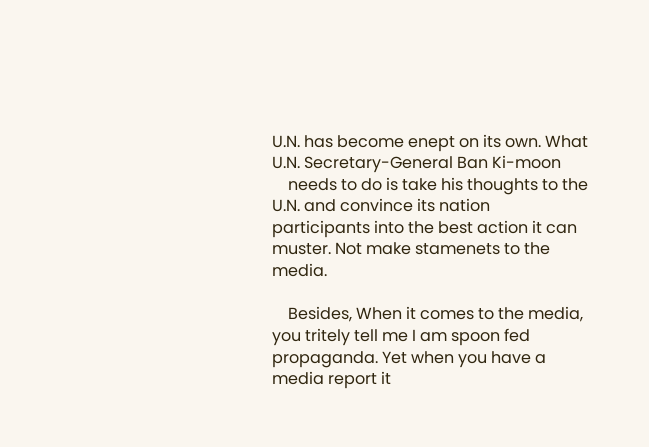U.N. has become enept on its own. What U.N. Secretary-General Ban Ki-moon
    needs to do is take his thoughts to the U.N. and convince its nation participants into the best action it can muster. Not make stamenets to the media.

    Besides, When it comes to the media, you tritely tell me I am spoon fed propaganda. Yet when you have a media report it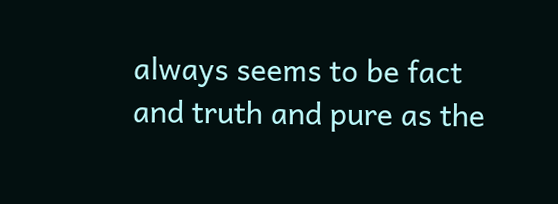always seems to be fact and truth and pure as the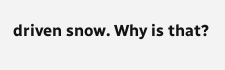driven snow. Why is that?